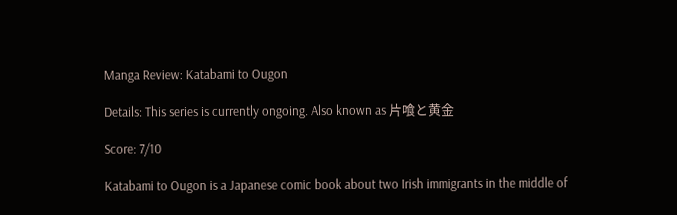Manga Review: Katabami to Ougon

Details: This series is currently ongoing. Also known as 片喰と黄金

Score: 7/10

Katabami to Ougon is a Japanese comic book about two Irish immigrants in the middle of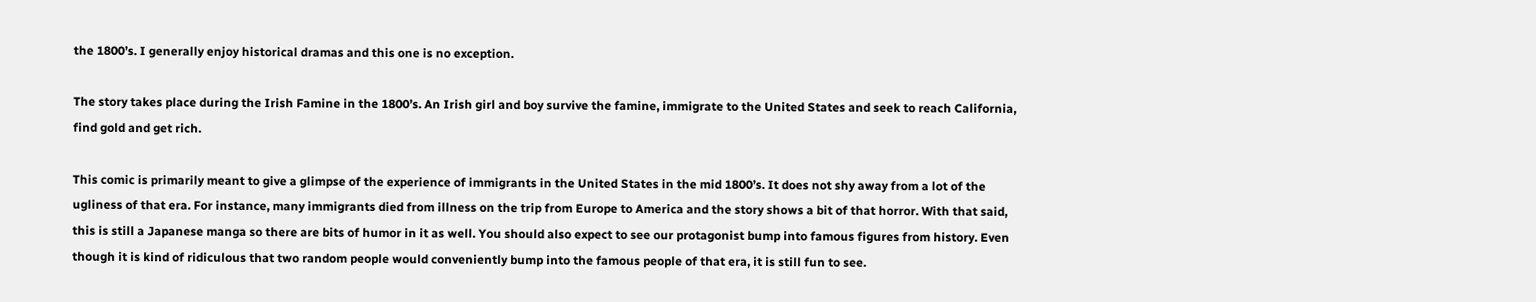the 1800’s. I generally enjoy historical dramas and this one is no exception.

The story takes place during the Irish Famine in the 1800’s. An Irish girl and boy survive the famine, immigrate to the United States and seek to reach California, find gold and get rich.

This comic is primarily meant to give a glimpse of the experience of immigrants in the United States in the mid 1800’s. It does not shy away from a lot of the ugliness of that era. For instance, many immigrants died from illness on the trip from Europe to America and the story shows a bit of that horror. With that said, this is still a Japanese manga so there are bits of humor in it as well. You should also expect to see our protagonist bump into famous figures from history. Even though it is kind of ridiculous that two random people would conveniently bump into the famous people of that era, it is still fun to see.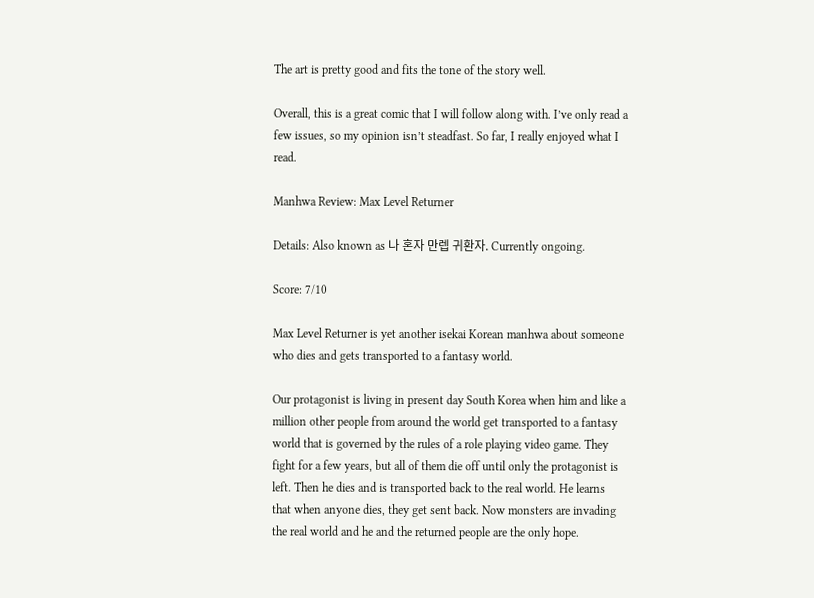The art is pretty good and fits the tone of the story well.

Overall, this is a great comic that I will follow along with. I’ve only read a few issues, so my opinion isn’t steadfast. So far, I really enjoyed what I read.

Manhwa Review: Max Level Returner

Details: Also known as 나 혼자 만렙 귀환자. Currently ongoing.

Score: 7/10

Max Level Returner is yet another isekai Korean manhwa about someone who dies and gets transported to a fantasy world.

Our protagonist is living in present day South Korea when him and like a million other people from around the world get transported to a fantasy world that is governed by the rules of a role playing video game. They fight for a few years, but all of them die off until only the protagonist is left. Then he dies and is transported back to the real world. He learns that when anyone dies, they get sent back. Now monsters are invading the real world and he and the returned people are the only hope.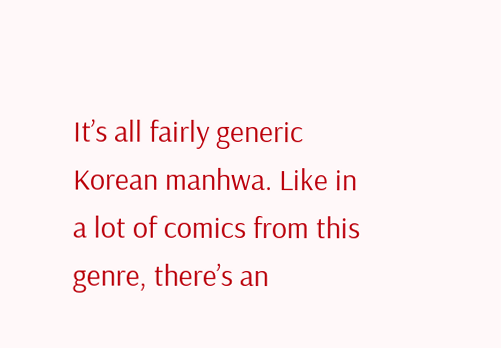It’s all fairly generic Korean manhwa. Like in a lot of comics from this genre, there’s an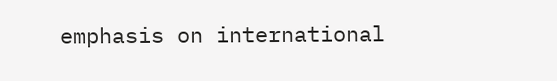emphasis on international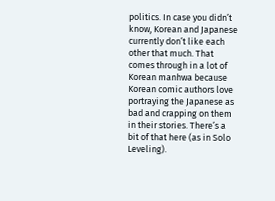politics. In case you didn’t know, Korean and Japanese currently don’t like each other that much. That comes through in a lot of Korean manhwa because Korean comic authors love portraying the Japanese as bad and crapping on them in their stories. There’s a bit of that here (as in Solo Leveling).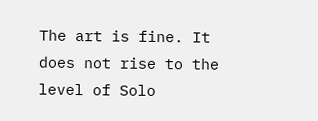The art is fine. It does not rise to the level of Solo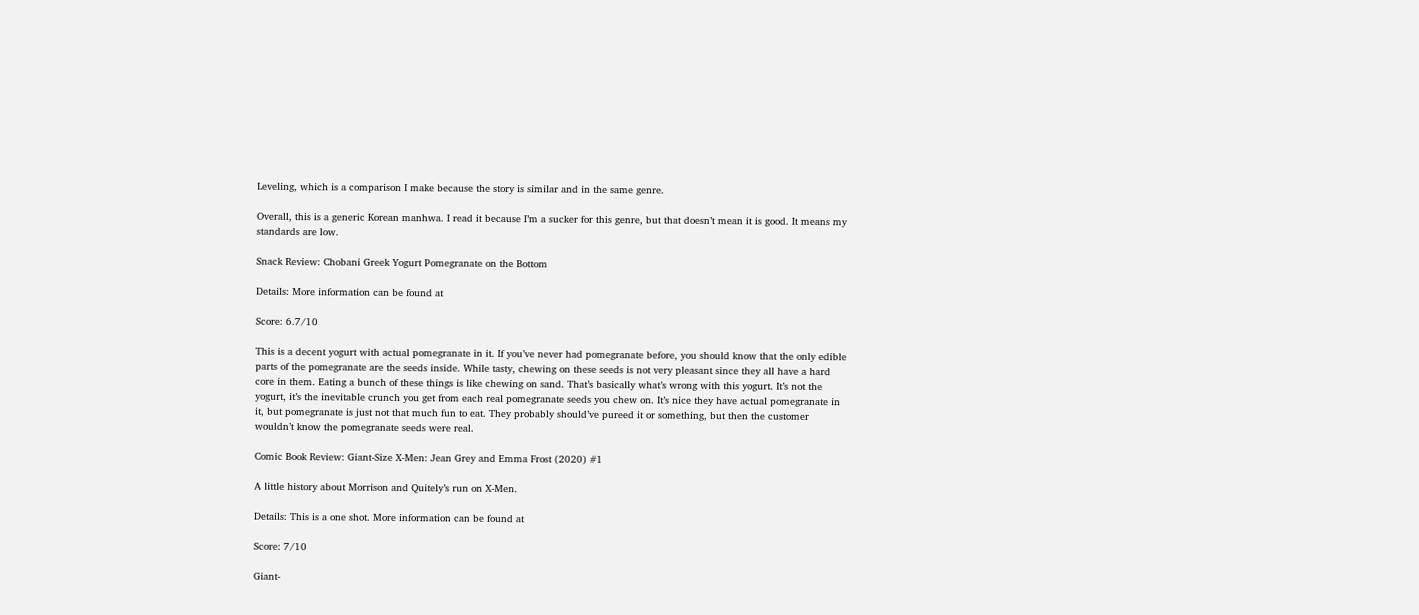Leveling, which is a comparison I make because the story is similar and in the same genre.

Overall, this is a generic Korean manhwa. I read it because I’m a sucker for this genre, but that doesn’t mean it is good. It means my standards are low.

Snack Review: Chobani Greek Yogurt Pomegranate on the Bottom

Details: More information can be found at

Score: 6.7/10

This is a decent yogurt with actual pomegranate in it. If you’ve never had pomegranate before, you should know that the only edible parts of the pomegranate are the seeds inside. While tasty, chewing on these seeds is not very pleasant since they all have a hard core in them. Eating a bunch of these things is like chewing on sand. That’s basically what’s wrong with this yogurt. It’s not the yogurt, it’s the inevitable crunch you get from each real pomegranate seeds you chew on. It’s nice they have actual pomegranate in it, but pomegranate is just not that much fun to eat. They probably should’ve pureed it or something, but then the customer wouldn’t know the pomegranate seeds were real.

Comic Book Review: Giant-Size X-Men: Jean Grey and Emma Frost (2020) #1

A little history about Morrison and Quitely’s run on X-Men.

Details: This is a one shot. More information can be found at

Score: 7/10

Giant-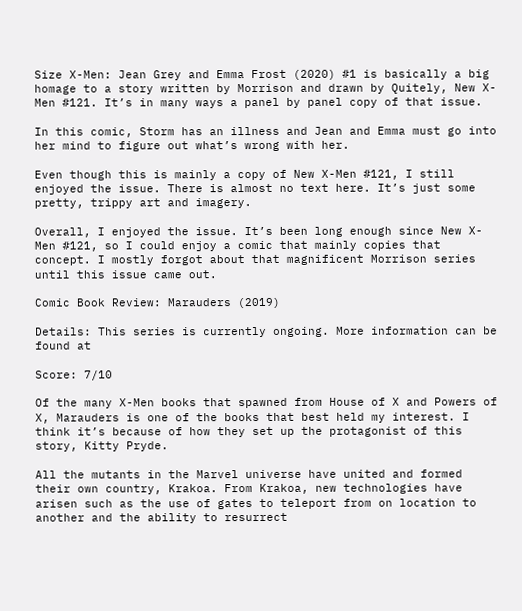Size X-Men: Jean Grey and Emma Frost (2020) #1 is basically a big homage to a story written by Morrison and drawn by Quitely, New X-Men #121. It’s in many ways a panel by panel copy of that issue.

In this comic, Storm has an illness and Jean and Emma must go into her mind to figure out what’s wrong with her.

Even though this is mainly a copy of New X-Men #121, I still enjoyed the issue. There is almost no text here. It’s just some pretty, trippy art and imagery.

Overall, I enjoyed the issue. It’s been long enough since New X-Men #121, so I could enjoy a comic that mainly copies that concept. I mostly forgot about that magnificent Morrison series until this issue came out.

Comic Book Review: Marauders (2019)

Details: This series is currently ongoing. More information can be found at

Score: 7/10

Of the many X-Men books that spawned from House of X and Powers of X, Marauders is one of the books that best held my interest. I think it’s because of how they set up the protagonist of this story, Kitty Pryde.

All the mutants in the Marvel universe have united and formed their own country, Krakoa. From Krakoa, new technologies have arisen such as the use of gates to teleport from on location to another and the ability to resurrect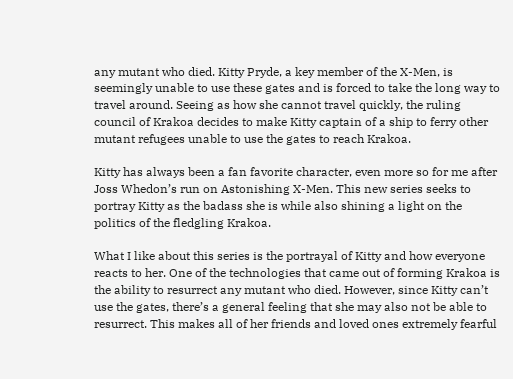any mutant who died. Kitty Pryde, a key member of the X-Men, is seemingly unable to use these gates and is forced to take the long way to travel around. Seeing as how she cannot travel quickly, the ruling council of Krakoa decides to make Kitty captain of a ship to ferry other mutant refugees unable to use the gates to reach Krakoa.

Kitty has always been a fan favorite character, even more so for me after Joss Whedon’s run on Astonishing X-Men. This new series seeks to portray Kitty as the badass she is while also shining a light on the politics of the fledgling Krakoa.

What I like about this series is the portrayal of Kitty and how everyone reacts to her. One of the technologies that came out of forming Krakoa is the ability to resurrect any mutant who died. However, since Kitty can’t use the gates, there’s a general feeling that she may also not be able to resurrect. This makes all of her friends and loved ones extremely fearful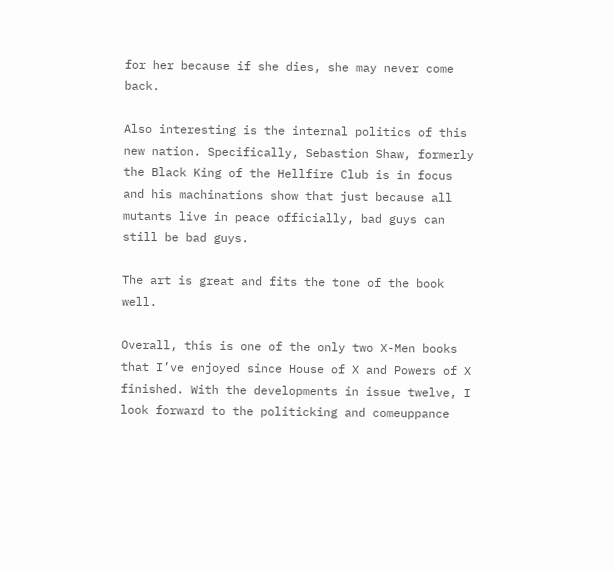for her because if she dies, she may never come back.

Also interesting is the internal politics of this new nation. Specifically, Sebastion Shaw, formerly the Black King of the Hellfire Club is in focus and his machinations show that just because all mutants live in peace officially, bad guys can still be bad guys.

The art is great and fits the tone of the book well.

Overall, this is one of the only two X-Men books that I’ve enjoyed since House of X and Powers of X finished. With the developments in issue twelve, I look forward to the politicking and comeuppance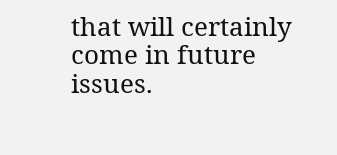that will certainly come in future issues.